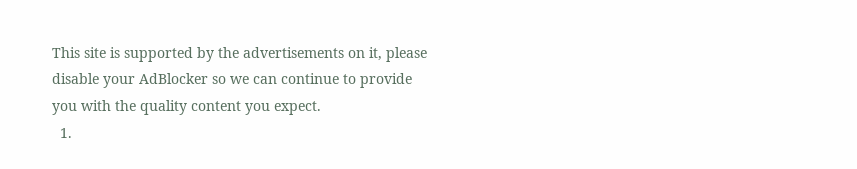This site is supported by the advertisements on it, please disable your AdBlocker so we can continue to provide you with the quality content you expect.
  1.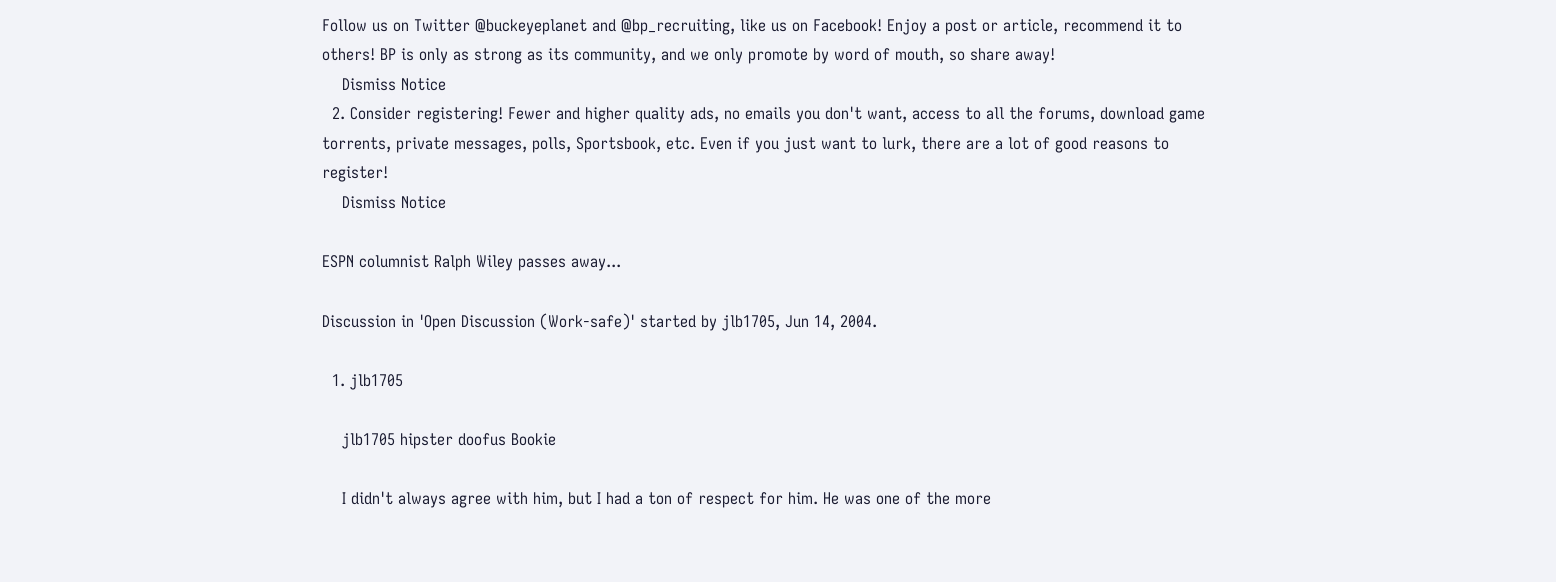Follow us on Twitter @buckeyeplanet and @bp_recruiting, like us on Facebook! Enjoy a post or article, recommend it to others! BP is only as strong as its community, and we only promote by word of mouth, so share away!
    Dismiss Notice
  2. Consider registering! Fewer and higher quality ads, no emails you don't want, access to all the forums, download game torrents, private messages, polls, Sportsbook, etc. Even if you just want to lurk, there are a lot of good reasons to register!
    Dismiss Notice

ESPN columnist Ralph Wiley passes away...

Discussion in 'Open Discussion (Work-safe)' started by jlb1705, Jun 14, 2004.

  1. jlb1705

    jlb1705 hipster doofus Bookie

    I didn't always agree with him, but I had a ton of respect for him. He was one of the more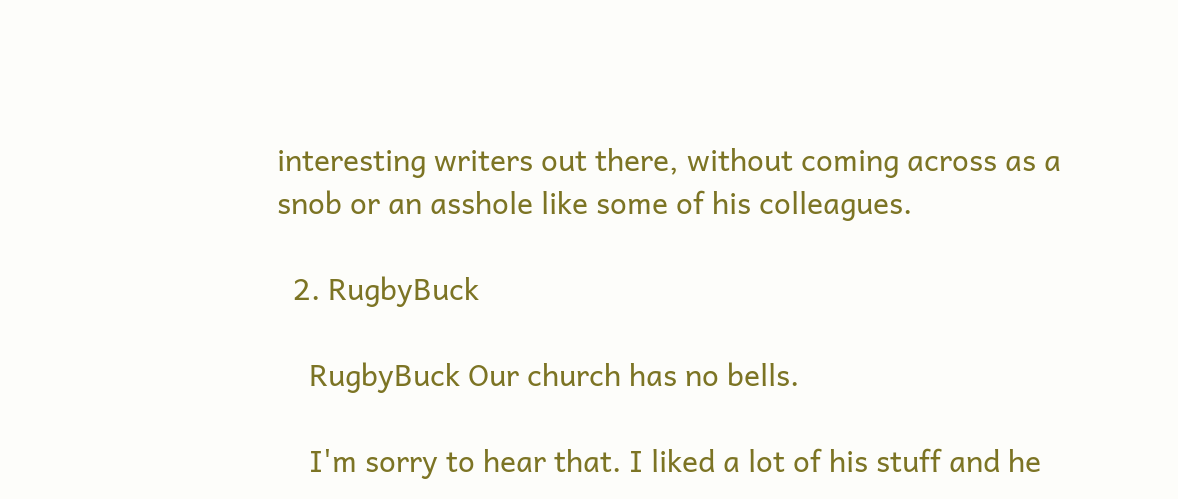interesting writers out there, without coming across as a snob or an asshole like some of his colleagues.

  2. RugbyBuck

    RugbyBuck Our church has no bells.

    I'm sorry to hear that. I liked a lot of his stuff and he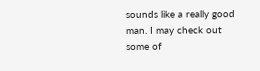sounds like a really good man. I may check out some of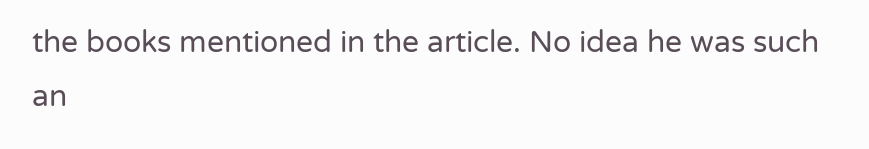the books mentioned in the article. No idea he was such an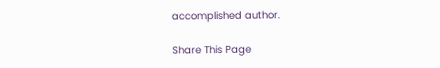accomplished author.

Share This Page